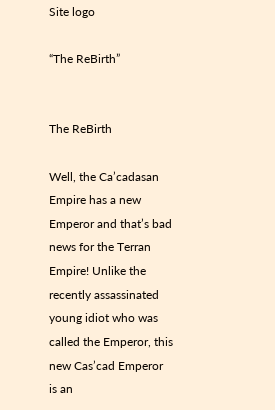Site logo

“The ReBirth”


The ReBirth

Well, the Ca’cadasan Empire has a new Emperor and that’s bad news for the Terran Empire! Unlike the recently assassinated young idiot who was called the Emperor, this new Cas’cad Emperor is an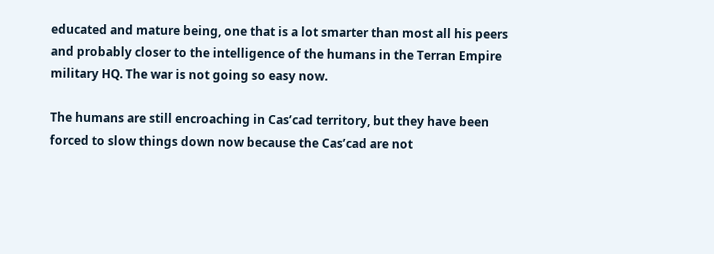educated and mature being, one that is a lot smarter than most all his peers and probably closer to the intelligence of the humans in the Terran Empire military HQ. The war is not going so easy now.

The humans are still encroaching in Cas’cad territory, but they have been forced to slow things down now because the Cas’cad are not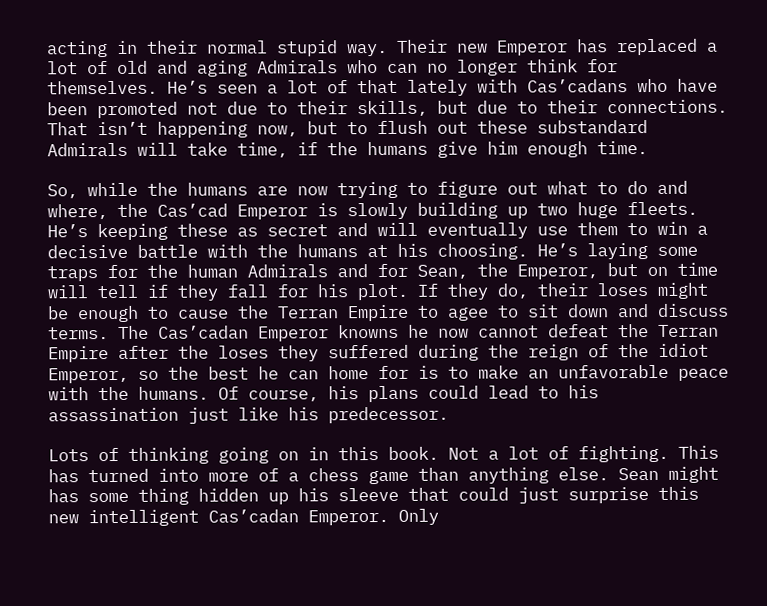acting in their normal stupid way. Their new Emperor has replaced a lot of old and aging Admirals who can no longer think for themselves. He’s seen a lot of that lately with Cas’cadans who have been promoted not due to their skills, but due to their connections. That isn’t happening now, but to flush out these substandard Admirals will take time, if the humans give him enough time.

So, while the humans are now trying to figure out what to do and where, the Cas’cad Emperor is slowly building up two huge fleets. He’s keeping these as secret and will eventually use them to win a decisive battle with the humans at his choosing. He’s laying some traps for the human Admirals and for Sean, the Emperor, but on time will tell if they fall for his plot. If they do, their loses might be enough to cause the Terran Empire to agee to sit down and discuss terms. The Cas’cadan Emperor knowns he now cannot defeat the Terran Empire after the loses they suffered during the reign of the idiot Emperor, so the best he can home for is to make an unfavorable peace with the humans. Of course, his plans could lead to his assassination just like his predecessor.

Lots of thinking going on in this book. Not a lot of fighting. This has turned into more of a chess game than anything else. Sean might has some thing hidden up his sleeve that could just surprise this new intelligent Cas’cadan Emperor. Only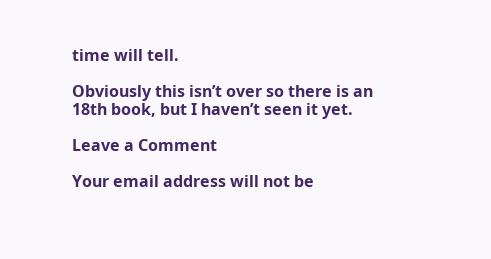time will tell.

Obviously this isn’t over so there is an 18th book, but I haven’t seen it yet.

Leave a Comment

Your email address will not be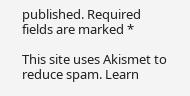published. Required fields are marked *

This site uses Akismet to reduce spam. Learn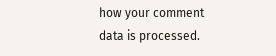how your comment data is processed.